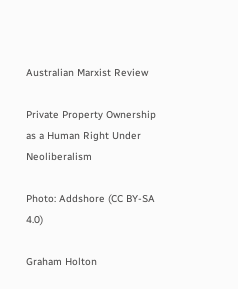Australian Marxist Review

Private Property Ownership as a Human Right Under Neoliberalism

Photo: Addshore (CC BY-SA 4.0)

Graham Holton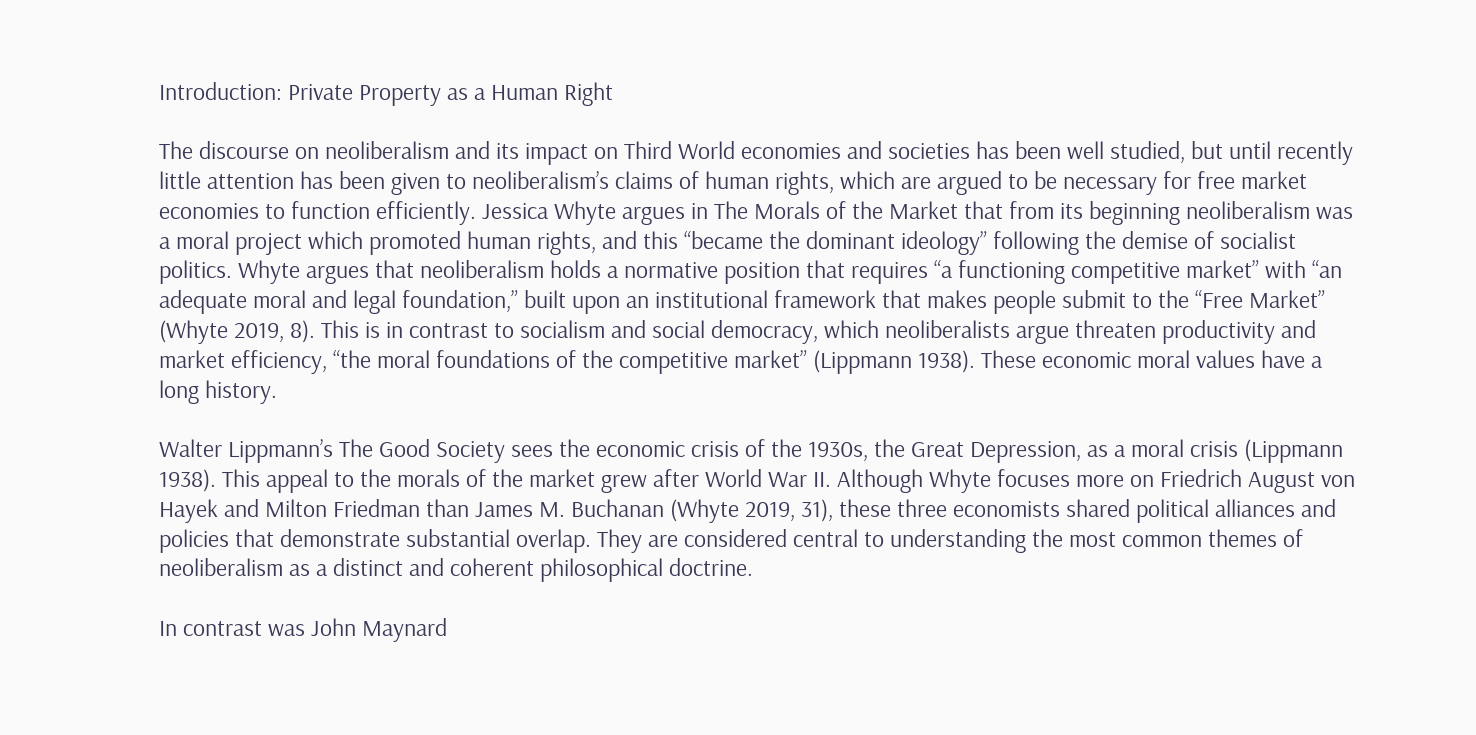Introduction: Private Property as a Human Right

The discourse on neoliberalism and its impact on Third World economies and societies has been well studied, but until recently little attention has been given to neoliberalism’s claims of human rights, which are argued to be necessary for free market economies to function efficiently. Jessica Whyte argues in The Morals of the Market that from its beginning neoliberalism was a moral project which promoted human rights, and this “became the dominant ideology” following the demise of socialist politics. Whyte argues that neoliberalism holds a normative position that requires “a functioning competitive market” with “an adequate moral and legal foundation,” built upon an institutional framework that makes people submit to the “Free Market” (Whyte 2019, 8). This is in contrast to socialism and social democracy, which neoliberalists argue threaten productivity and market efficiency, “the moral foundations of the competitive market” (Lippmann 1938). These economic moral values have a long history.

Walter Lippmann’s The Good Society sees the economic crisis of the 1930s, the Great Depression, as a moral crisis (Lippmann 1938). This appeal to the morals of the market grew after World War II. Although Whyte focuses more on Friedrich August von Hayek and Milton Friedman than James M. Buchanan (Whyte 2019, 31), these three economists shared political alliances and policies that demonstrate substantial overlap. They are considered central to understanding the most common themes of neoliberalism as a distinct and coherent philosophical doctrine.

In contrast was John Maynard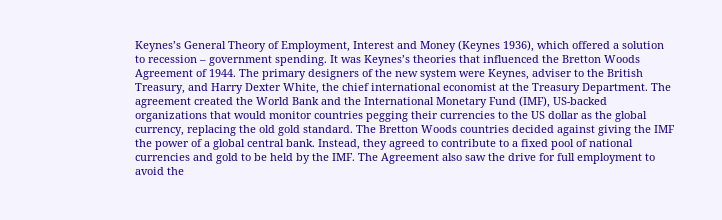Keynes’s General Theory of Employment, Interest and Money (Keynes 1936), which offered a solution to recession – government spending. It was Keynes’s theories that influenced the Bretton Woods Agreement of 1944. The primary designers of the new system were Keynes, adviser to the British Treasury, and Harry Dexter White, the chief international economist at the Treasury Department. The agreement created the World Bank and the International Monetary Fund (IMF), US-backed organizations that would monitor countries pegging their currencies to the US dollar as the global currency, replacing the old gold standard. The Bretton Woods countries decided against giving the IMF the power of a global central bank. Instead, they agreed to contribute to a fixed pool of national currencies and gold to be held by the IMF. The Agreement also saw the drive for full employment to avoid the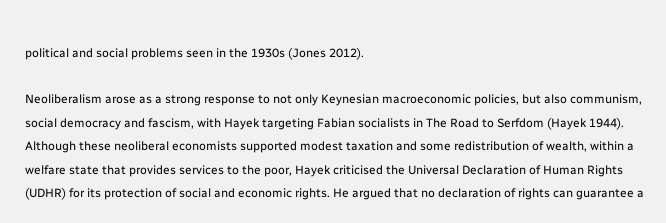political and social problems seen in the 1930s (Jones 2012).

Neoliberalism arose as a strong response to not only Keynesian macroeconomic policies, but also communism, social democracy and fascism, with Hayek targeting Fabian socialists in The Road to Serfdom (Hayek 1944). Although these neoliberal economists supported modest taxation and some redistribution of wealth, within a welfare state that provides services to the poor, Hayek criticised the Universal Declaration of Human Rights (UDHR) for its protection of social and economic rights. He argued that no declaration of rights can guarantee a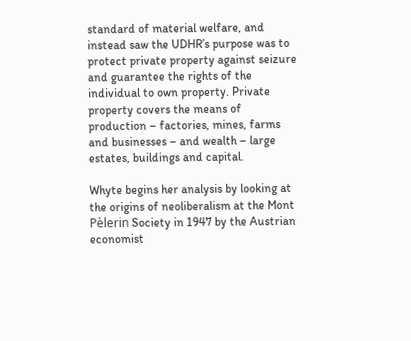standard of material welfare, and instead saw the UDHR’s purpose was to protect private property against seizure and guarantee the rights of the individual to own property. Private property covers the means of production – factories, mines, farms and businesses – and wealth – large estates, buildings and capital.

Whyte begins her analysis by looking at the origins of neoliberalism at the Mont Pèlerin Society in 1947 by the Austrian economist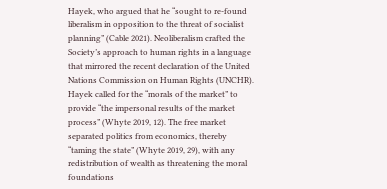Hayek, who argued that he “sought to re-found liberalism in opposition to the threat of socialist planning” (Cable 2021). Neoliberalism crafted the Society’s approach to human rights in a language that mirrored the recent declaration of the United Nations Commission on Human Rights (UNCHR). Hayek called for the “morals of the market” to provide “the impersonal results of the market process” (Whyte 2019, 12). The free market separated politics from economics, thereby “taming the state” (Whyte 2019, 29), with any redistribution of wealth as threatening the moral foundations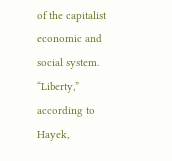of the capitalist economic and social system. “Liberty,” according to Hayek,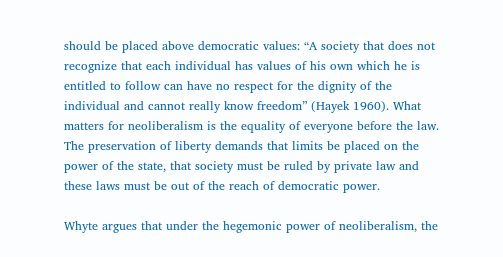should be placed above democratic values: “A society that does not recognize that each individual has values of his own which he is entitled to follow can have no respect for the dignity of the individual and cannot really know freedom” (Hayek 1960). What matters for neoliberalism is the equality of everyone before the law. The preservation of liberty demands that limits be placed on the power of the state, that society must be ruled by private law and these laws must be out of the reach of democratic power.

Whyte argues that under the hegemonic power of neoliberalism, the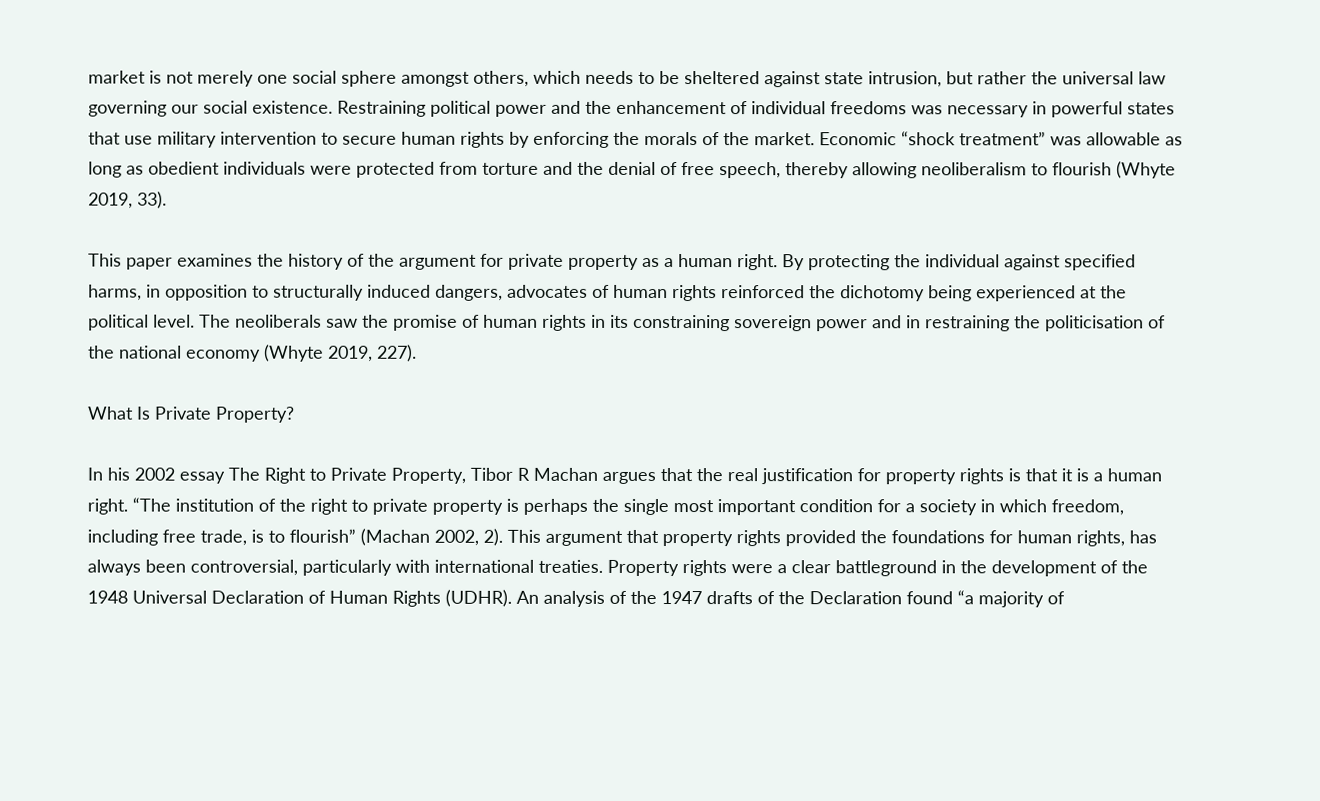market is not merely one social sphere amongst others, which needs to be sheltered against state intrusion, but rather the universal law governing our social existence. Restraining political power and the enhancement of individual freedoms was necessary in powerful states that use military intervention to secure human rights by enforcing the morals of the market. Economic “shock treatment” was allowable as long as obedient individuals were protected from torture and the denial of free speech, thereby allowing neoliberalism to flourish (Whyte 2019, 33).

This paper examines the history of the argument for private property as a human right. By protecting the individual against specified harms, in opposition to structurally induced dangers, advocates of human rights reinforced the dichotomy being experienced at the political level. The neoliberals saw the promise of human rights in its constraining sovereign power and in restraining the politicisation of the national economy (Whyte 2019, 227).

What Is Private Property?

In his 2002 essay The Right to Private Property, Tibor R Machan argues that the real justification for property rights is that it is a human right. “The institution of the right to private property is perhaps the single most important condition for a society in which freedom, including free trade, is to flourish” (Machan 2002, 2). This argument that property rights provided the foundations for human rights, has always been controversial, particularly with international treaties. Property rights were a clear battleground in the development of the 1948 Universal Declaration of Human Rights (UDHR). An analysis of the 1947 drafts of the Declaration found “a majority of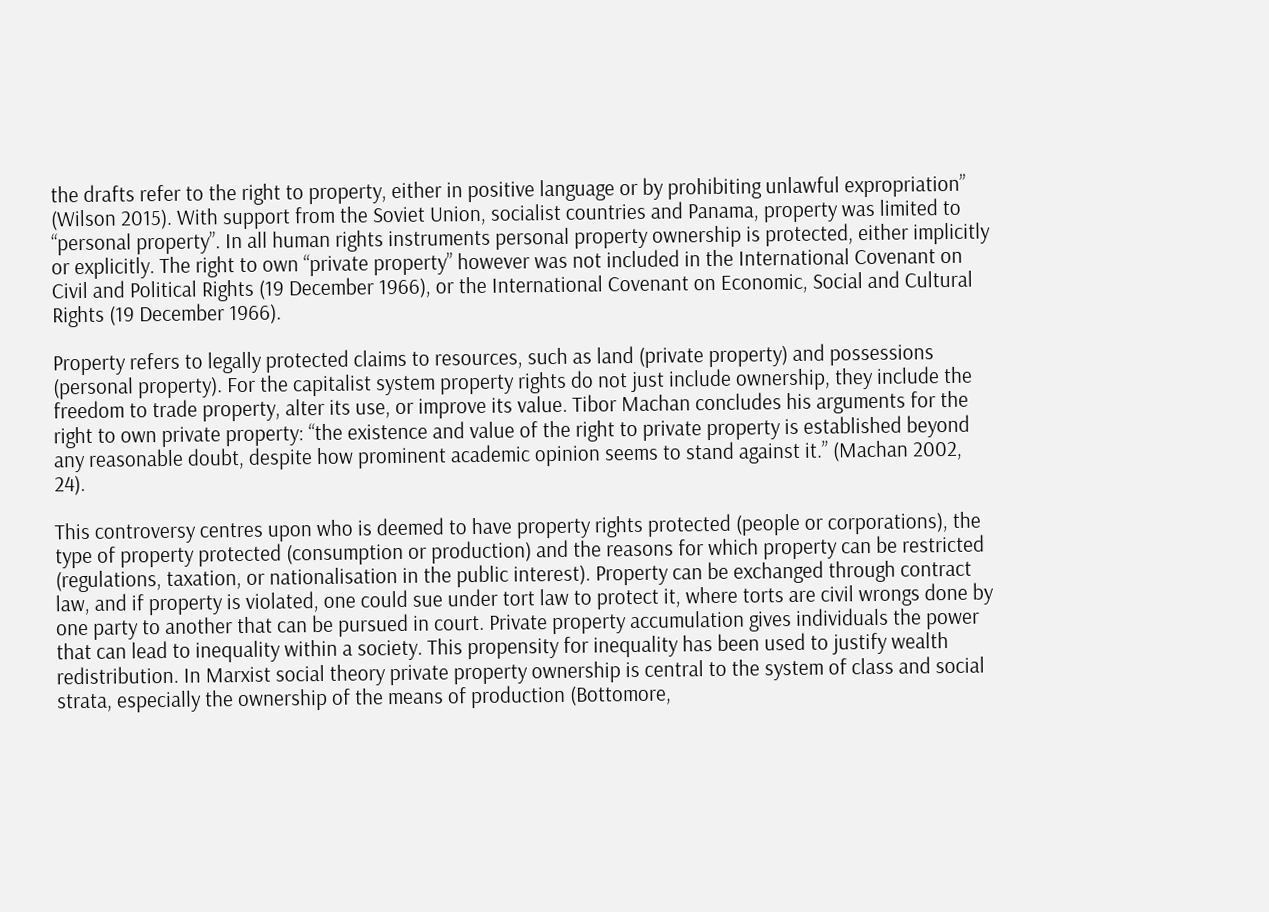the drafts refer to the right to property, either in positive language or by prohibiting unlawful expropriation” (Wilson 2015). With support from the Soviet Union, socialist countries and Panama, property was limited to “personal property”. In all human rights instruments personal property ownership is protected, either implicitly or explicitly. The right to own “private property” however was not included in the International Covenant on Civil and Political Rights (19 December 1966), or the International Covenant on Economic, Social and Cultural Rights (19 December 1966).

Property refers to legally protected claims to resources, such as land (private property) and possessions (personal property). For the capitalist system property rights do not just include ownership, they include the freedom to trade property, alter its use, or improve its value. Tibor Machan concludes his arguments for the right to own private property: “the existence and value of the right to private property is established beyond any reasonable doubt, despite how prominent academic opinion seems to stand against it.” (Machan 2002, 24).

This controversy centres upon who is deemed to have property rights protected (people or corporations), the type of property protected (consumption or production) and the reasons for which property can be restricted (regulations, taxation, or nationalisation in the public interest). Property can be exchanged through contract law, and if property is violated, one could sue under tort law to protect it, where torts are civil wrongs done by one party to another that can be pursued in court. Private property accumulation gives individuals the power that can lead to inequality within a society. This propensity for inequality has been used to justify wealth redistribution. In Marxist social theory private property ownership is central to the system of class and social strata, especially the ownership of the means of production (Bottomore,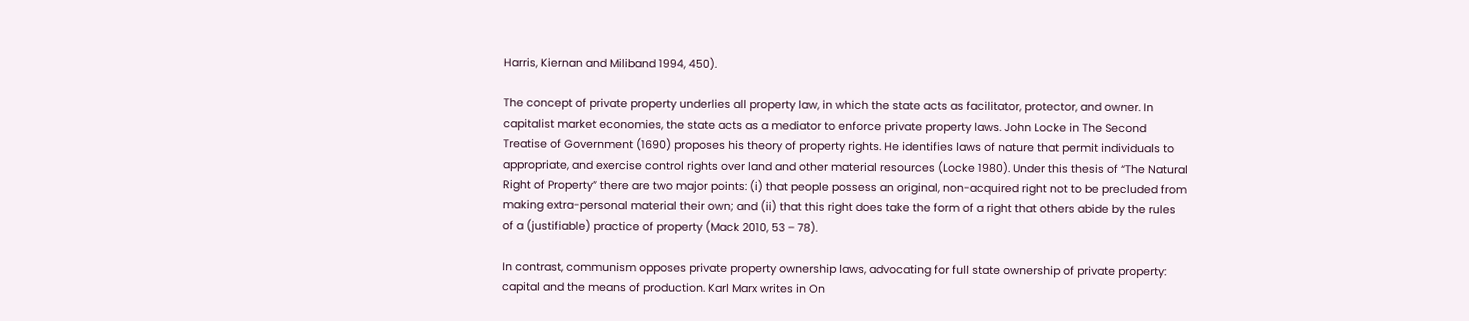Harris, Kiernan and Miliband 1994, 450).

The concept of private property underlies all property law, in which the state acts as facilitator, protector, and owner. In capitalist market economies, the state acts as a mediator to enforce private property laws. John Locke in The Second Treatise of Government (1690) proposes his theory of property rights. He identifies laws of nature that permit individuals to appropriate, and exercise control rights over land and other material resources (Locke 1980). Under this thesis of “The Natural Right of Property” there are two major points: (i) that people possess an original, non-acquired right not to be precluded from making extra-personal material their own; and (ii) that this right does take the form of a right that others abide by the rules of a (justifiable) practice of property (Mack 2010, 53 – 78).

In contrast, communism opposes private property ownership laws, advocating for full state ownership of private property: capital and the means of production. Karl Marx writes in On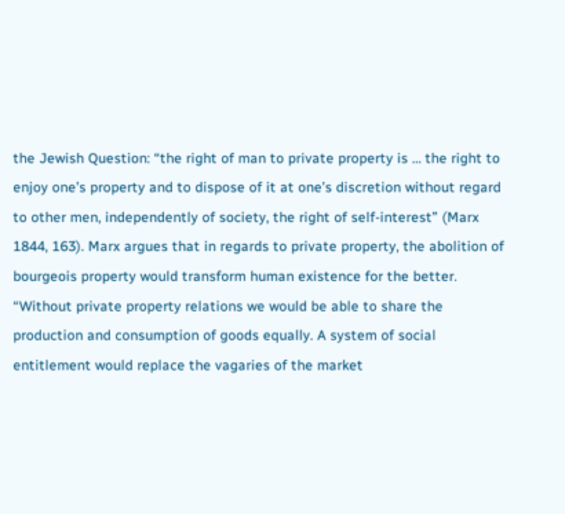the Jewish Question: “the right of man to private property is … the right to enjoy one’s property and to dispose of it at one’s discretion without regard to other men, independently of society, the right of self-interest” (Marx 1844, 163). Marx argues that in regards to private property, the abolition of bourgeois property would transform human existence for the better. “Without private property relations we would be able to share the production and consumption of goods equally. A system of social entitlement would replace the vagaries of the market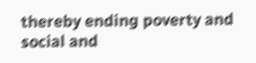thereby ending poverty and social and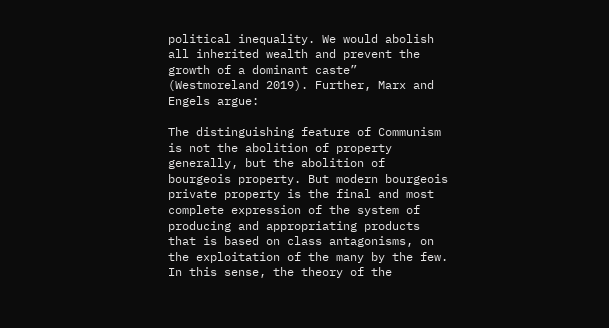political inequality. We would abolish all inherited wealth and prevent the growth of a dominant caste” (Westmoreland 2019). Further, Marx and Engels argue:

The distinguishing feature of Communism is not the abolition of property generally, but the abolition of bourgeois property. But modern bourgeois private property is the final and most complete expression of the system of producing and appropriating products that is based on class antagonisms, on the exploitation of the many by the few. In this sense, the theory of the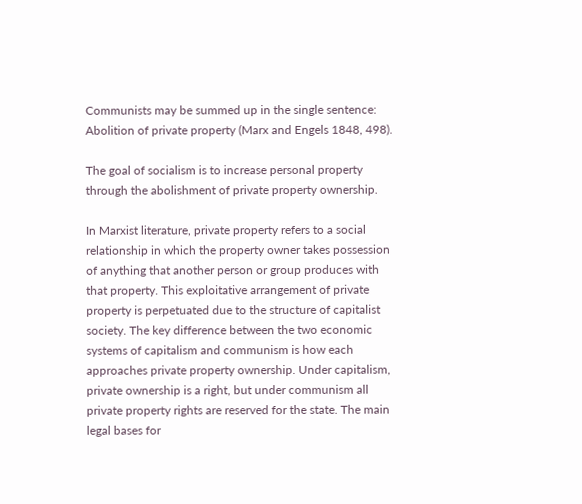Communists may be summed up in the single sentence: Abolition of private property (Marx and Engels 1848, 498).

The goal of socialism is to increase personal property through the abolishment of private property ownership.

In Marxist literature, private property refers to a social relationship in which the property owner takes possession of anything that another person or group produces with that property. This exploitative arrangement of private property is perpetuated due to the structure of capitalist society. The key difference between the two economic systems of capitalism and communism is how each approaches private property ownership. Under capitalism, private ownership is a right, but under communism all private property rights are reserved for the state. The main legal bases for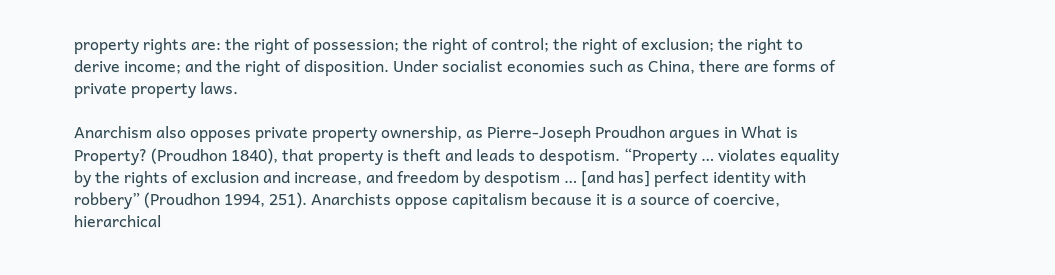property rights are: the right of possession; the right of control; the right of exclusion; the right to derive income; and the right of disposition. Under socialist economies such as China, there are forms of private property laws.

Anarchism also opposes private property ownership, as Pierre-Joseph Proudhon argues in What is Property? (Proudhon 1840), that property is theft and leads to despotism. “Property … violates equality by the rights of exclusion and increase, and freedom by despotism … [and has] perfect identity with robbery” (Proudhon 1994, 251). Anarchists oppose capitalism because it is a source of coercive, hierarchical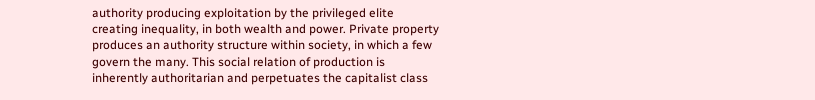authority producing exploitation by the privileged elite creating inequality, in both wealth and power. Private property produces an authority structure within society, in which a few govern the many. This social relation of production is inherently authoritarian and perpetuates the capitalist class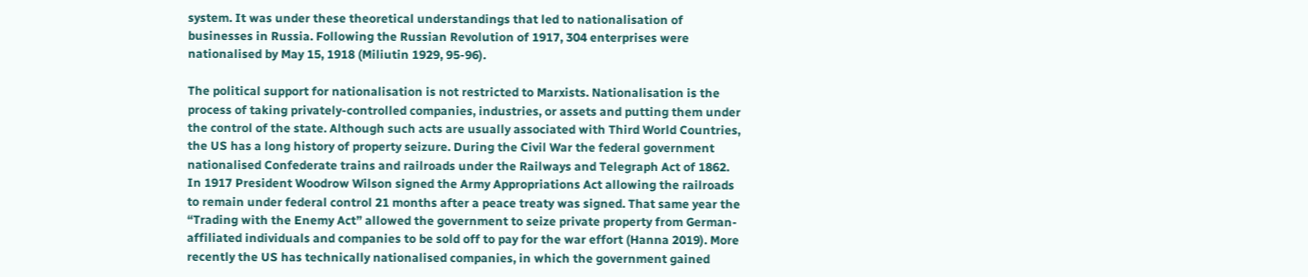system. It was under these theoretical understandings that led to nationalisation of businesses in Russia. Following the Russian Revolution of 1917, 304 enterprises were nationalised by May 15, 1918 (Miliutin 1929, 95-96).

The political support for nationalisation is not restricted to Marxists. Nationalisation is the process of taking privately-controlled companies, industries, or assets and putting them under the control of the state. Although such acts are usually associated with Third World Countries, the US has a long history of property seizure. During the Civil War the federal government nationalised Confederate trains and railroads under the Railways and Telegraph Act of 1862. In 1917 President Woodrow Wilson signed the Army Appropriations Act allowing the railroads to remain under federal control 21 months after a peace treaty was signed. That same year the “Trading with the Enemy Act” allowed the government to seize private property from German-affiliated individuals and companies to be sold off to pay for the war effort (Hanna 2019). More recently the US has technically nationalised companies, in which the government gained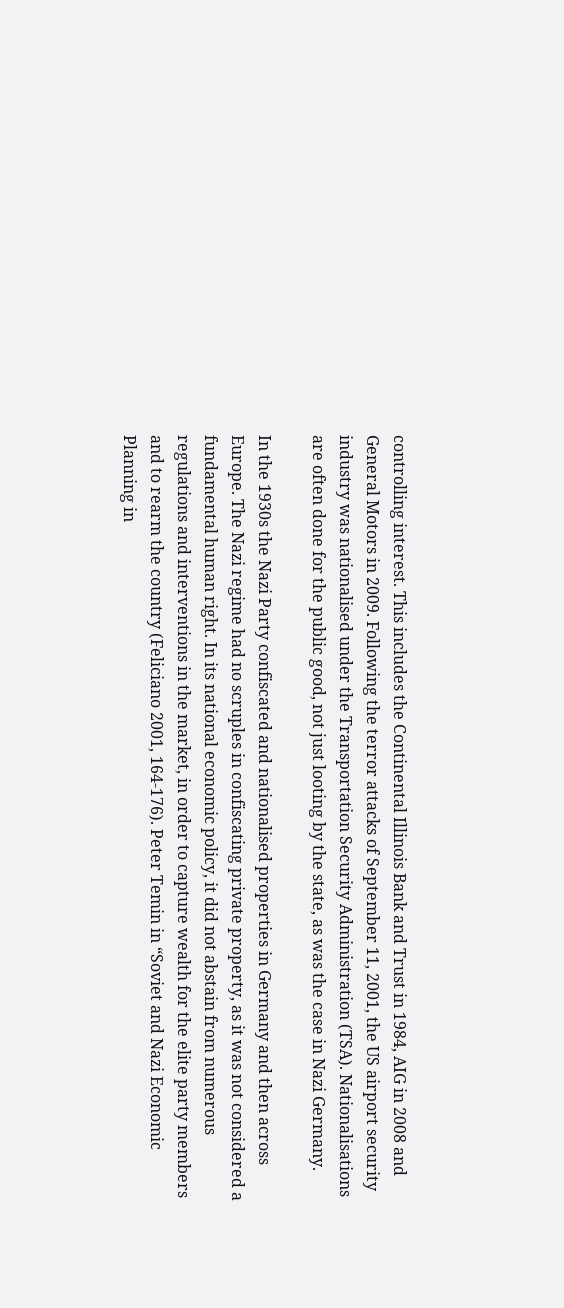controlling interest. This includes the Continental Illinois Bank and Trust in 1984, AIG in 2008 and General Motors in 2009. Following the terror attacks of September 11, 2001, the US airport security industry was nationalised under the Transportation Security Administration (TSA). Nationalisations are often done for the public good, not just looting by the state, as was the case in Nazi Germany.

In the 1930s the Nazi Party confiscated and nationalised properties in Germany and then across Europe. The Nazi regime had no scruples in confiscating private property, as it was not considered a fundamental human right. In its national economic policy, it did not abstain from numerous regulations and interventions in the market, in order to capture wealth for the elite party members and to rearm the country (Feliciano 2001, 164-176). Peter Temin in “Soviet and Nazi Economic Planning in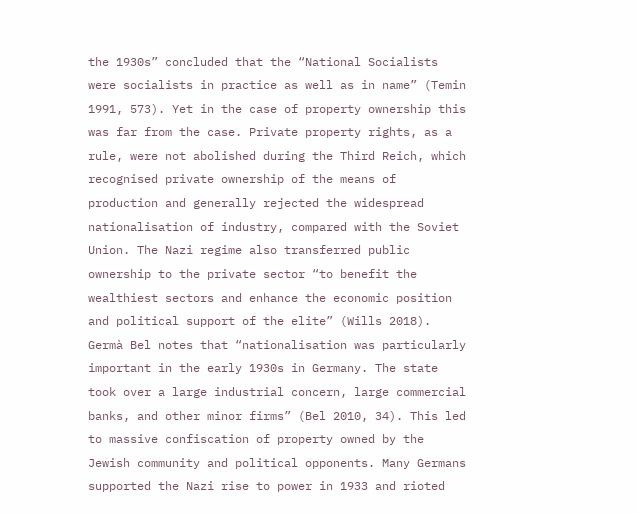the 1930s” concluded that the “National Socialists were socialists in practice as well as in name” (Temin 1991, 573). Yet in the case of property ownership this was far from the case. Private property rights, as a rule, were not abolished during the Third Reich, which recognised private ownership of the means of production and generally rejected the widespread nationalisation of industry, compared with the Soviet Union. The Nazi regime also transferred public ownership to the private sector “to benefit the wealthiest sectors and enhance the economic position and political support of the elite” (Wills 2018). Germà Bel notes that “nationalisation was particularly important in the early 1930s in Germany. The state took over a large industrial concern, large commercial banks, and other minor firms” (Bel 2010, 34). This led to massive confiscation of property owned by the Jewish community and political opponents. Many Germans supported the Nazi rise to power in 1933 and rioted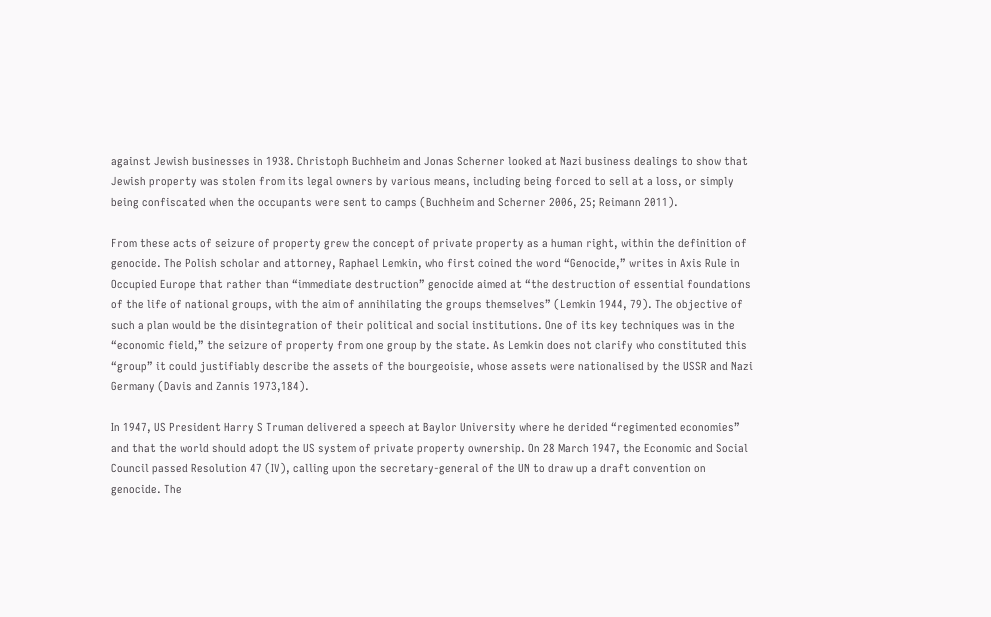against Jewish businesses in 1938. Christoph Buchheim and Jonas Scherner looked at Nazi business dealings to show that Jewish property was stolen from its legal owners by various means, including being forced to sell at a loss, or simply being confiscated when the occupants were sent to camps (Buchheim and Scherner 2006, 25; Reimann 2011).

From these acts of seizure of property grew the concept of private property as a human right, within the definition of genocide. The Polish scholar and attorney, Raphael Lemkin, who first coined the word “Genocide,” writes in Axis Rule in Occupied Europe that rather than “immediate destruction” genocide aimed at “the destruction of essential foundations of the life of national groups, with the aim of annihilating the groups themselves” (Lemkin 1944, 79). The objective of such a plan would be the disintegration of their political and social institutions. One of its key techniques was in the “economic field,” the seizure of property from one group by the state. As Lemkin does not clarify who constituted this “group” it could justifiably describe the assets of the bourgeoisie, whose assets were nationalised by the USSR and Nazi Germany (Davis and Zannis 1973,184).

In 1947, US President Harry S Truman delivered a speech at Baylor University where he derided “regimented economies” and that the world should adopt the US system of private property ownership. On 28 March 1947, the Economic and Social Council passed Resolution 47 (IV), calling upon the secretary-general of the UN to draw up a draft convention on genocide. The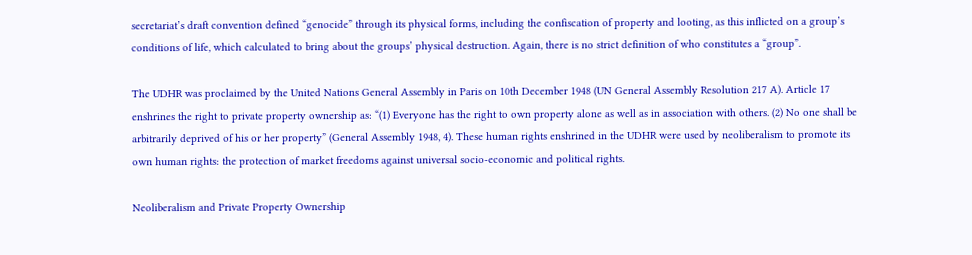secretariat’s draft convention defined “genocide” through its physical forms, including the confiscation of property and looting, as this inflicted on a group’s conditions of life, which calculated to bring about the groups’ physical destruction. Again, there is no strict definition of who constitutes a “group”.

The UDHR was proclaimed by the United Nations General Assembly in Paris on 10th December 1948 (UN General Assembly Resolution 217 A). Article 17 enshrines the right to private property ownership as: “(1) Everyone has the right to own property alone as well as in association with others. (2) No one shall be arbitrarily deprived of his or her property” (General Assembly 1948, 4). These human rights enshrined in the UDHR were used by neoliberalism to promote its own human rights: the protection of market freedoms against universal socio-economic and political rights.

Neoliberalism and Private Property Ownership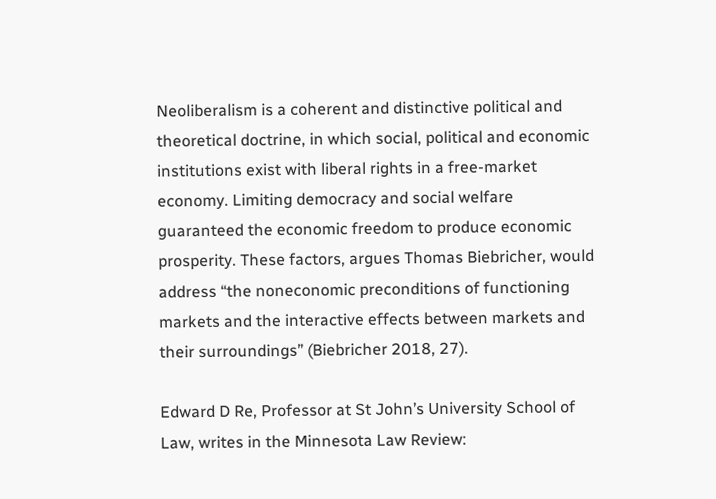Neoliberalism is a coherent and distinctive political and theoretical doctrine, in which social, political and economic institutions exist with liberal rights in a free-market economy. Limiting democracy and social welfare guaranteed the economic freedom to produce economic prosperity. These factors, argues Thomas Biebricher, would address “the noneconomic preconditions of functioning markets and the interactive effects between markets and their surroundings” (Biebricher 2018, 27).

Edward D Re, Professor at St John’s University School of Law, writes in the Minnesota Law Review: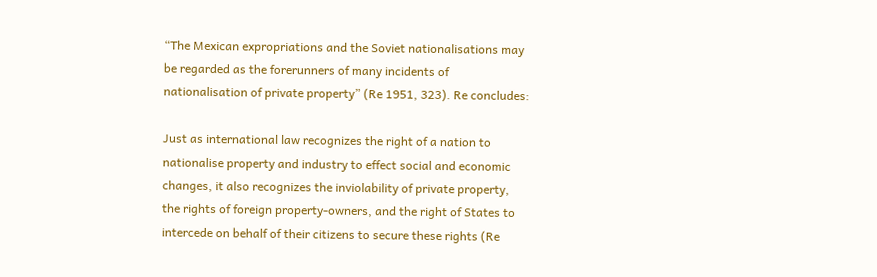“The Mexican expropriations and the Soviet nationalisations may be regarded as the forerunners of many incidents of nationalisation of private property” (Re 1951, 323). Re concludes:

Just as international law recognizes the right of a nation to nationalise property and industry to effect social and economic changes, it also recognizes the inviolability of private property, the rights of foreign property-owners, and the right of States to intercede on behalf of their citizens to secure these rights (Re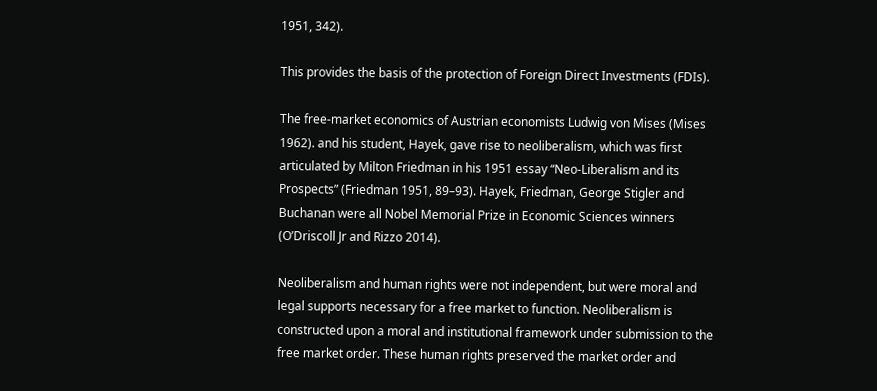1951, 342).

This provides the basis of the protection of Foreign Direct Investments (FDIs).

The free-market economics of Austrian economists Ludwig von Mises (Mises 1962). and his student, Hayek, gave rise to neoliberalism, which was first articulated by Milton Friedman in his 1951 essay “Neo-Liberalism and its Prospects” (Friedman 1951, 89–93). Hayek, Friedman, George Stigler and Buchanan were all Nobel Memorial Prize in Economic Sciences winners (O’Driscoll Jr and Rizzo 2014).

Neoliberalism and human rights were not independent, but were moral and legal supports necessary for a free market to function. Neoliberalism is constructed upon a moral and institutional framework under submission to the free market order. These human rights preserved the market order and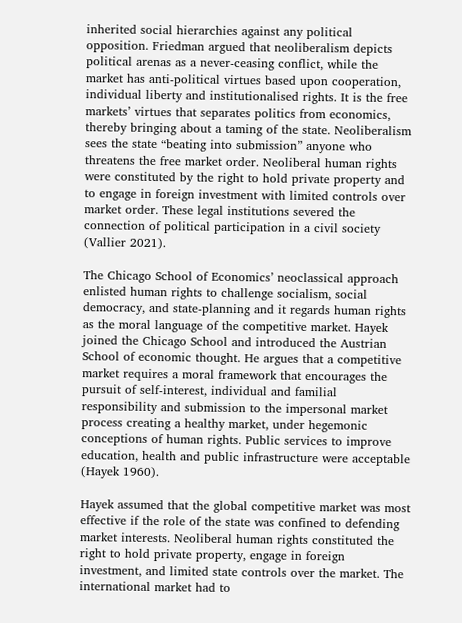inherited social hierarchies against any political opposition. Friedman argued that neoliberalism depicts political arenas as a never-ceasing conflict, while the market has anti-political virtues based upon cooperation, individual liberty and institutionalised rights. It is the free markets’ virtues that separates politics from economics, thereby bringing about a taming of the state. Neoliberalism sees the state “beating into submission” anyone who threatens the free market order. Neoliberal human rights were constituted by the right to hold private property and to engage in foreign investment with limited controls over market order. These legal institutions severed the connection of political participation in a civil society (Vallier 2021).

The Chicago School of Economics’ neoclassical approach enlisted human rights to challenge socialism, social democracy, and state-planning and it regards human rights as the moral language of the competitive market. Hayek joined the Chicago School and introduced the Austrian School of economic thought. He argues that a competitive market requires a moral framework that encourages the pursuit of self-interest, individual and familial responsibility and submission to the impersonal market process creating a healthy market, under hegemonic conceptions of human rights. Public services to improve education, health and public infrastructure were acceptable (Hayek 1960).

Hayek assumed that the global competitive market was most effective if the role of the state was confined to defending market interests. Neoliberal human rights constituted the right to hold private property, engage in foreign investment, and limited state controls over the market. The international market had to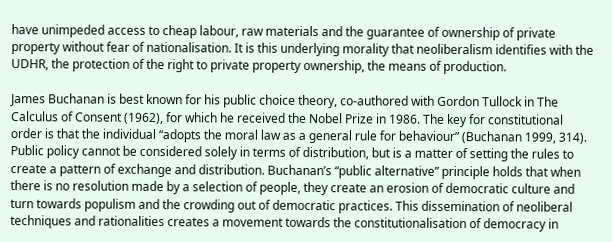have unimpeded access to cheap labour, raw materials and the guarantee of ownership of private property without fear of nationalisation. It is this underlying morality that neoliberalism identifies with the UDHR, the protection of the right to private property ownership, the means of production.

James Buchanan is best known for his public choice theory, co-authored with Gordon Tullock in The Calculus of Consent (1962), for which he received the Nobel Prize in 1986. The key for constitutional order is that the individual “adopts the moral law as a general rule for behaviour” (Buchanan 1999, 314). Public policy cannot be considered solely in terms of distribution, but is a matter of setting the rules to create a pattern of exchange and distribution. Buchanan’s “public alternative” principle holds that when there is no resolution made by a selection of people, they create an erosion of democratic culture and turn towards populism and the crowding out of democratic practices. This dissemination of neoliberal techniques and rationalities creates a movement towards the constitutionalisation of democracy in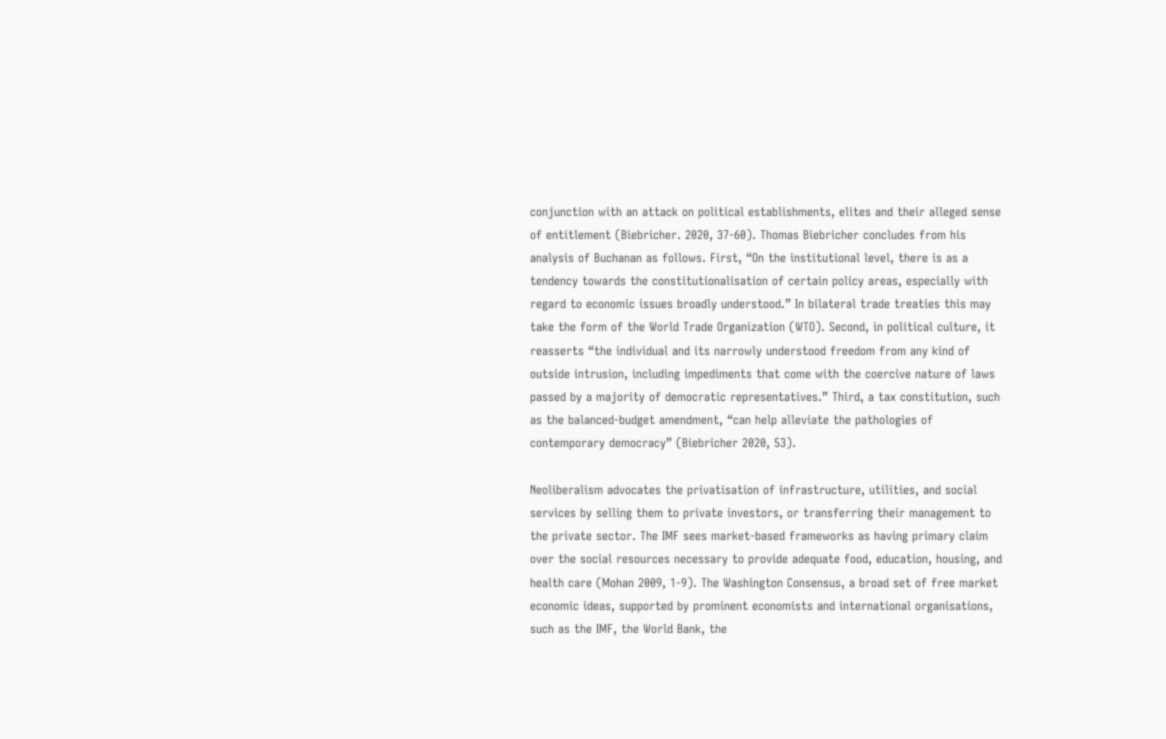conjunction with an attack on political establishments, elites and their alleged sense of entitlement (Biebricher. 2020, 37-60). Thomas Biebricher concludes from his analysis of Buchanan as follows. First, “On the institutional level, there is as a tendency towards the constitutionalisation of certain policy areas, especially with regard to economic issues broadly understood.” In bilateral trade treaties this may take the form of the World Trade Organization (WTO). Second, in political culture, it reasserts “the individual and its narrowly understood freedom from any kind of outside intrusion, including impediments that come with the coercive nature of laws passed by a majority of democratic representatives.” Third, a tax constitution, such as the balanced-budget amendment, “can help alleviate the pathologies of contemporary democracy” (Biebricher 2020, 53).

Neoliberalism advocates the privatisation of infrastructure, utilities, and social services by selling them to private investors, or transferring their management to the private sector. The IMF sees market-based frameworks as having primary claim over the social resources necessary to provide adequate food, education, housing, and health care (Mohan 2009, 1-9). The Washington Consensus, a broad set of free market economic ideas, supported by prominent economists and international organisations, such as the IMF, the World Bank, the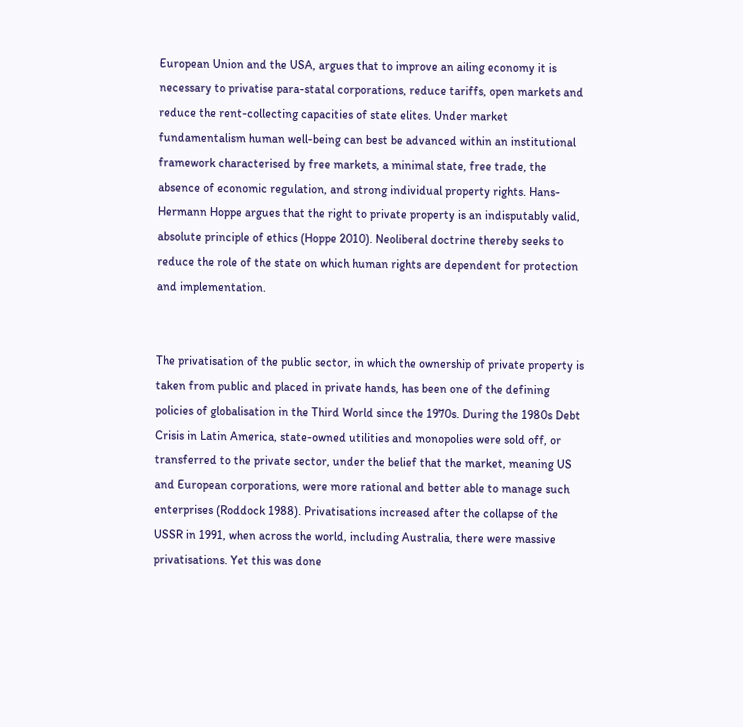European Union and the USA, argues that to improve an ailing economy it is necessary to privatise para-statal corporations, reduce tariffs, open markets and reduce the rent-collecting capacities of state elites. Under market fundamentalism human well-being can best be advanced within an institutional framework characterised by free markets, a minimal state, free trade, the absence of economic regulation, and strong individual property rights. Hans-Hermann Hoppe argues that the right to private property is an indisputably valid, absolute principle of ethics (Hoppe 2010). Neoliberal doctrine thereby seeks to reduce the role of the state on which human rights are dependent for protection and implementation.


The privatisation of the public sector, in which the ownership of private property is taken from public and placed in private hands, has been one of the defining policies of globalisation in the Third World since the 1970s. During the 1980s Debt Crisis in Latin America, state-owned utilities and monopolies were sold off, or transferred to the private sector, under the belief that the market, meaning US and European corporations, were more rational and better able to manage such enterprises (Roddock 1988). Privatisations increased after the collapse of the USSR in 1991, when across the world, including Australia, there were massive privatisations. Yet this was done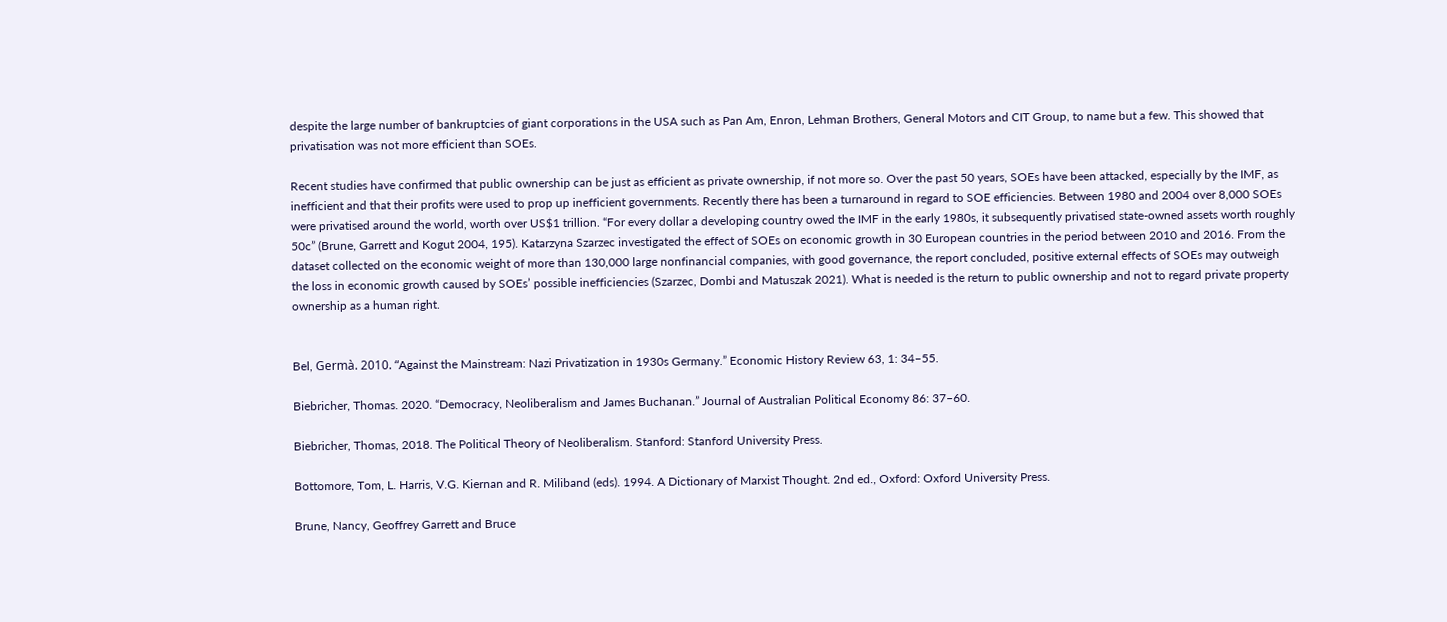despite the large number of bankruptcies of giant corporations in the USA such as Pan Am, Enron, Lehman Brothers, General Motors and CIT Group, to name but a few. This showed that privatisation was not more efficient than SOEs.

Recent studies have confirmed that public ownership can be just as efficient as private ownership, if not more so. Over the past 50 years, SOEs have been attacked, especially by the IMF, as inefficient and that their profits were used to prop up inefficient governments. Recently there has been a turnaround in regard to SOE efficiencies. Between 1980 and 2004 over 8,000 SOEs were privatised around the world, worth over US$1 trillion. “For every dollar a developing country owed the IMF in the early 1980s, it subsequently privatised state-owned assets worth roughly 50c” (Brune, Garrett and Kogut 2004, 195). Katarzyna Szarzec investigated the effect of SOEs on economic growth in 30 European countries in the period between 2010 and 2016. From the dataset collected on the economic weight of more than 130,000 large nonfinancial companies, with good governance, the report concluded, positive external effects of SOEs may outweigh the loss in economic growth caused by SOEs’ possible inefficiencies (Szarzec, Dombi and Matuszak 2021). What is needed is the return to public ownership and not to regard private property ownership as a human right.


Bel, Germà. 2010. “Against the Mainstream: Nazi Privatization in 1930s Germany.” Economic History Review 63, 1: 34–55.

Biebricher, Thomas. 2020. “Democracy, Neoliberalism and James Buchanan.” Journal of Australian Political Economy 86: 37–60.

Biebricher, Thomas, 2018. The Political Theory of Neoliberalism. Stanford: Stanford University Press.

Bottomore, Tom, L. Harris, V.G. Kiernan and R. Miliband (eds). 1994. A Dictionary of Marxist Thought. 2nd ed., Oxford: Oxford University Press.

Brune, Nancy, Geoffrey Garrett and Bruce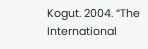Kogut. 2004. “The International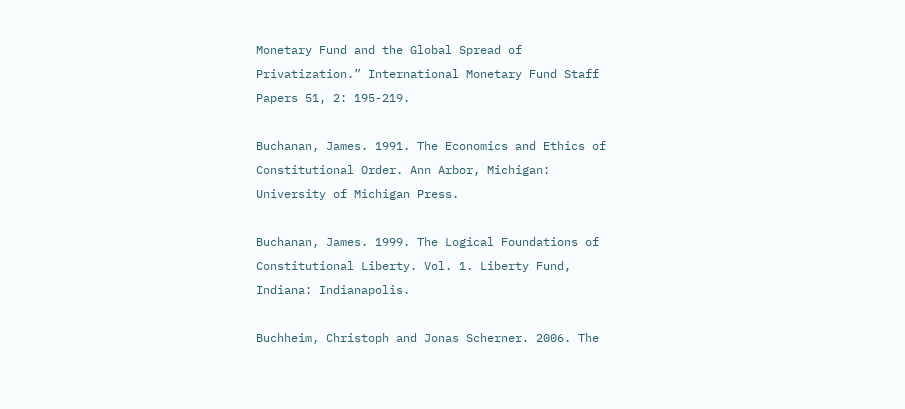Monetary Fund and the Global Spread of Privatization.” International Monetary Fund Staff Papers 51, 2: 195-219.

Buchanan, James. 1991. The Economics and Ethics of Constitutional Order. Ann Arbor, Michigan: University of Michigan Press.

Buchanan, James. 1999. The Logical Foundations of Constitutional Liberty. Vol. 1. Liberty Fund, Indiana: Indianapolis.

Buchheim, Christoph and Jonas Scherner. 2006. The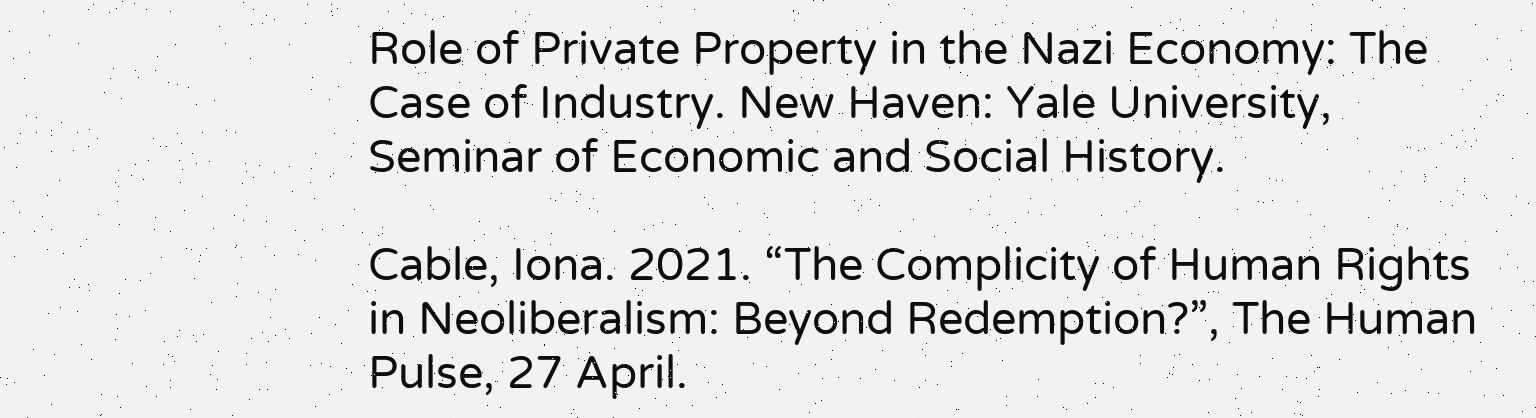Role of Private Property in the Nazi Economy: The Case of Industry. New Haven: Yale University, Seminar of Economic and Social History.

Cable, Iona. 2021. “The Complicity of Human Rights in Neoliberalism: Beyond Redemption?”, The Human Pulse, 27 April.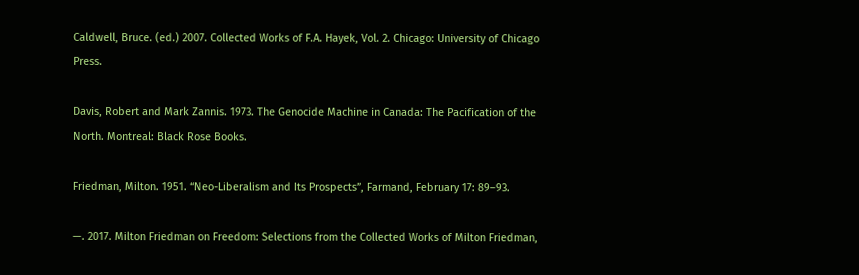Caldwell, Bruce. (ed.) 2007. Collected Works of F.A. Hayek, Vol. 2. Chicago: University of Chicago Press.

Davis, Robert and Mark Zannis. 1973. The Genocide Machine in Canada: The Pacification of the North. Montreal: Black Rose Books.

Friedman, Milton. 1951. “Neo-Liberalism and Its Prospects”, Farmand, February 17: 89–93.

—. 2017. Milton Friedman on Freedom: Selections from the Collected Works of Milton Friedman,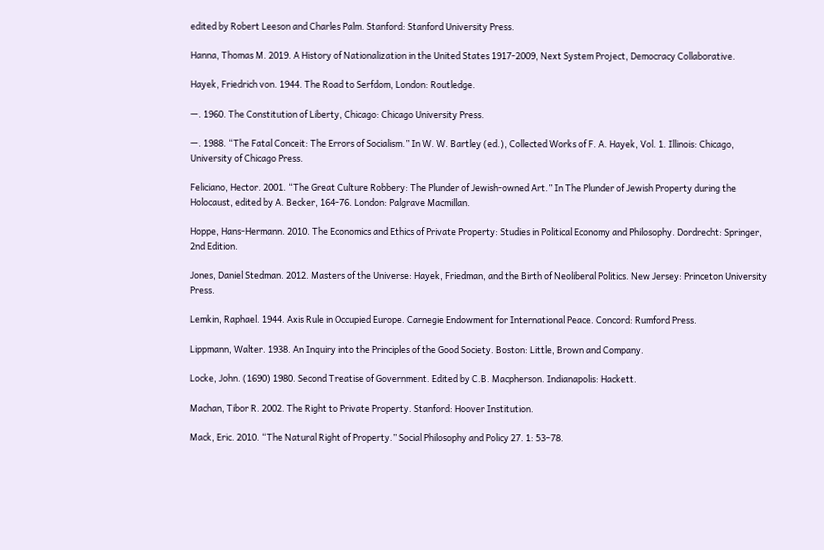edited by Robert Leeson and Charles Palm. Stanford: Stanford University Press.

Hanna, Thomas M. 2019. A History of Nationalization in the United States 1917-2009, Next System Project, Democracy Collaborative.

Hayek, Friedrich von. 1944. The Road to Serfdom, London: Routledge.

—. 1960. The Constitution of Liberty, Chicago: Chicago University Press.

—. 1988. “The Fatal Conceit: The Errors of Socialism.” In W. W. Bartley (ed.), Collected Works of F. A. Hayek, Vol. 1. Illinois: Chicago, University of Chicago Press.

Feliciano, Hector. 2001. “The Great Culture Robbery: The Plunder of Jewish-owned Art.” In The Plunder of Jewish Property during the Holocaust, edited by A. Becker, 164-76. London: Palgrave Macmillan.

Hoppe, Hans-Hermann. 2010. The Economics and Ethics of Private Property: Studies in Political Economy and Philosophy. Dordrecht: Springer, 2nd Edition.

Jones, Daniel Stedman. 2012. Masters of the Universe: Hayek, Friedman, and the Birth of Neoliberal Politics. New Jersey: Princeton University Press.

Lemkin, Raphael. 1944. Axis Rule in Occupied Europe. Carnegie Endowment for International Peace. Concord: Rumford Press.

Lippmann, Walter. 1938. An Inquiry into the Principles of the Good Society. Boston: Little, Brown and Company.

Locke, John. (1690) 1980. Second Treatise of Government. Edited by C.B. Macpherson. Indianapolis: Hackett.

Machan, Tibor R. 2002. The Right to Private Property. Stanford: Hoover Institution.

Mack, Eric. 2010. “The Natural Right of Property.” Social Philosophy and Policy 27. 1: 53–78.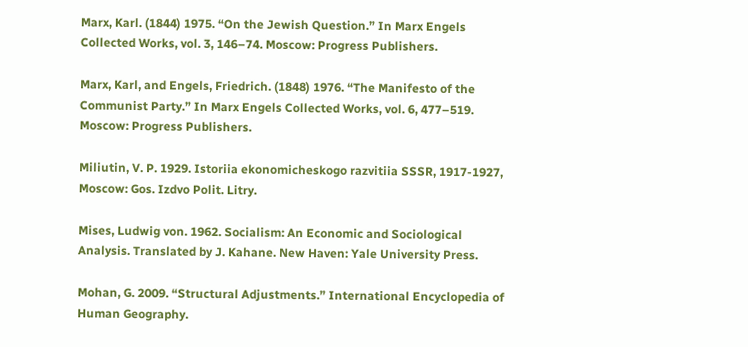Marx, Karl. (1844) 1975. “On the Jewish Question.” In Marx Engels Collected Works, vol. 3, 146–74. Moscow: Progress Publishers.

Marx, Karl, and Engels, Friedrich. (1848) 1976. “The Manifesto of the Communist Party.” In Marx Engels Collected Works, vol. 6, 477–519. Moscow: Progress Publishers.

Miliutin, V. P. 1929. Istoriia ekonomicheskogo razvitiia SSSR, 1917-1927, Moscow: Gos. Izdvo Polit. Litry.

Mises, Ludwig von. 1962. Socialism: An Economic and Sociological Analysis. Translated by J. Kahane. New Haven: Yale University Press.

Mohan, G. 2009. “Structural Adjustments.” International Encyclopedia of Human Geography.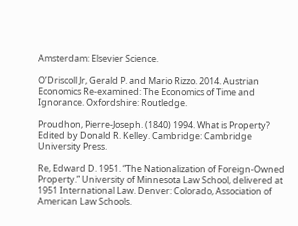Amsterdam: Elsevier Science.

O’Driscoll Jr, Gerald P. and Mario Rizzo. 2014. Austrian Economics Re-examined: The Economics of Time and Ignorance. Oxfordshire: Routledge.

Proudhon, Pierre-Joseph. (1840) 1994. What is Property? Edited by Donald R. Kelley. Cambridge: Cambridge University Press.

Re, Edward D. 1951. “The Nationalization of Foreign-Owned Property.” University of Minnesota Law School, delivered at 1951 International Law. Denver: Colorado, Association of American Law Schools.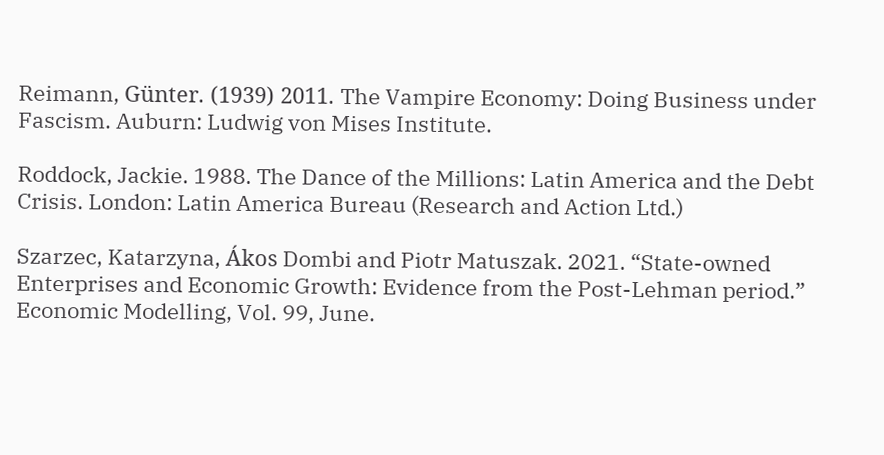Reimann, Günter. (1939) 2011. The Vampire Economy: Doing Business under Fascism. Auburn: Ludwig von Mises Institute.

Roddock, Jackie. 1988. The Dance of the Millions: Latin America and the Debt Crisis. London: Latin America Bureau (Research and Action Ltd.)

Szarzec, Katarzyna, Ákos Dombi and Piotr Matuszak. 2021. “State-owned Enterprises and Economic Growth: Evidence from the Post-Lehman period.” Economic Modelling, Vol. 99, June.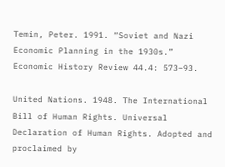Temin, Peter. 1991. “Soviet and Nazi Economic Planning in the 1930s.” Economic History Review 44.4: 573–93.

United Nations. 1948. The International Bill of Human Rights. Universal Declaration of Human Rights. Adopted and proclaimed by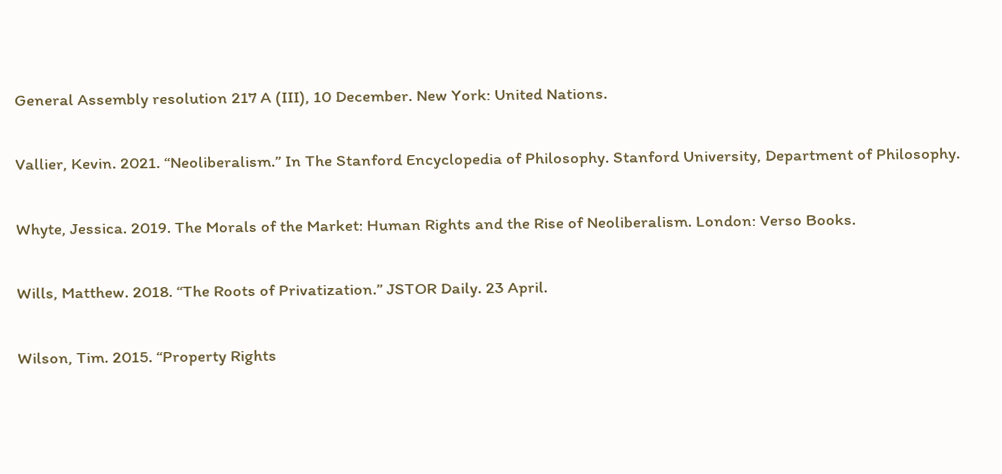General Assembly resolution 217 A (III), 10 December. New York: United Nations.

Vallier, Kevin. 2021. “Neoliberalism.” In The Stanford Encyclopedia of Philosophy. Stanford University, Department of Philosophy.

Whyte, Jessica. 2019. The Morals of the Market: Human Rights and the Rise of Neoliberalism. London: Verso Books.

Wills, Matthew. 2018. “The Roots of Privatization.” JSTOR Daily. 23 April.

Wilson, Tim. 2015. “Property Rights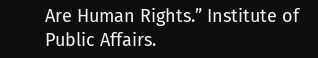Are Human Rights.” Institute of Public Affairs.